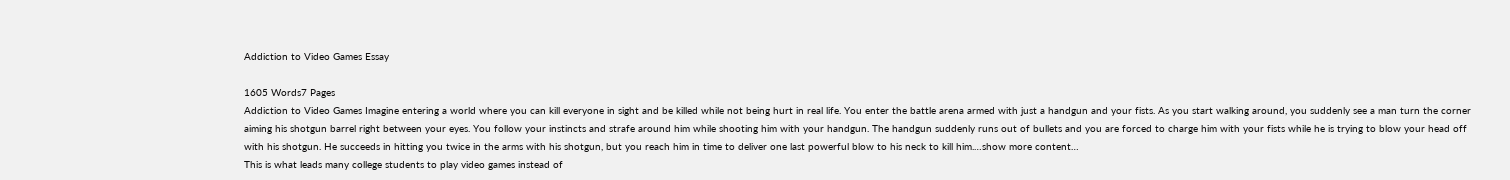Addiction to Video Games Essay

1605 Words7 Pages
Addiction to Video Games Imagine entering a world where you can kill everyone in sight and be killed while not being hurt in real life. You enter the battle arena armed with just a handgun and your fists. As you start walking around, you suddenly see a man turn the corner aiming his shotgun barrel right between your eyes. You follow your instincts and strafe around him while shooting him with your handgun. The handgun suddenly runs out of bullets and you are forced to charge him with your fists while he is trying to blow your head off with his shotgun. He succeeds in hitting you twice in the arms with his shotgun, but you reach him in time to deliver one last powerful blow to his neck to kill him.…show more content…
This is what leads many college students to play video games instead of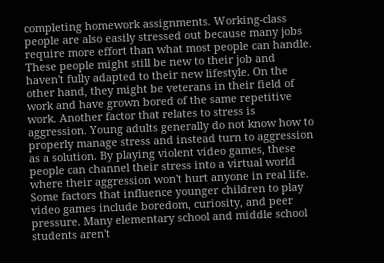completing homework assignments. Working-class people are also easily stressed out because many jobs require more effort than what most people can handle. These people might still be new to their job and haven't fully adapted to their new lifestyle. On the other hand, they might be veterans in their field of work and have grown bored of the same repetitive work. Another factor that relates to stress is aggression. Young adults generally do not know how to properly manage stress and instead turn to aggression as a solution. By playing violent video games, these people can channel their stress into a virtual world where their aggression won't hurt anyone in real life. Some factors that influence younger children to play video games include boredom, curiosity, and peer pressure. Many elementary school and middle school students aren't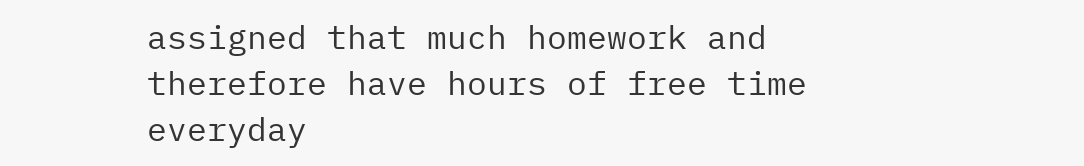assigned that much homework and therefore have hours of free time everyday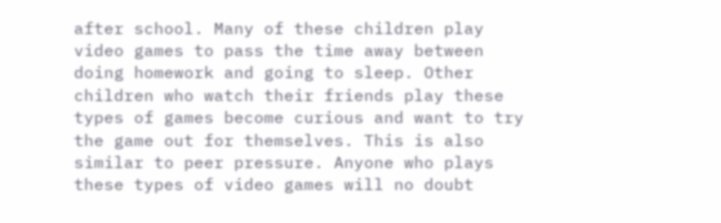after school. Many of these children play video games to pass the time away between doing homework and going to sleep. Other children who watch their friends play these types of games become curious and want to try the game out for themselves. This is also similar to peer pressure. Anyone who plays these types of video games will no doubt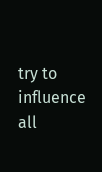try to influence all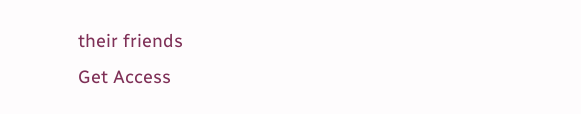their friends
Get Access